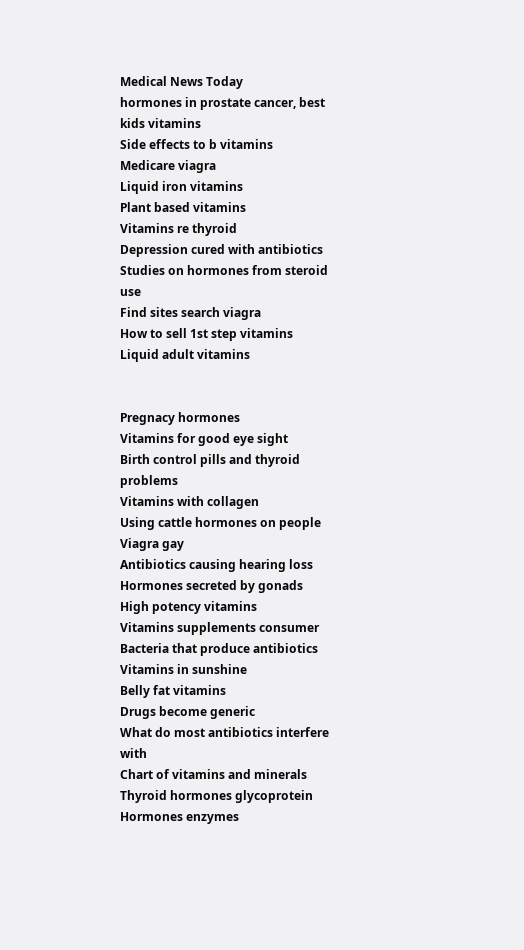Medical News Today
hormones in prostate cancer, best kids vitamins
Side effects to b vitamins
Medicare viagra
Liquid iron vitamins
Plant based vitamins
Vitamins re thyroid
Depression cured with antibiotics
Studies on hormones from steroid use
Find sites search viagra
How to sell 1st step vitamins
Liquid adult vitamins


Pregnacy hormones
Vitamins for good eye sight
Birth control pills and thyroid problems
Vitamins with collagen
Using cattle hormones on people
Viagra gay
Antibiotics causing hearing loss
Hormones secreted by gonads
High potency vitamins
Vitamins supplements consumer
Bacteria that produce antibiotics
Vitamins in sunshine
Belly fat vitamins
Drugs become generic
What do most antibiotics interfere with
Chart of vitamins and minerals
Thyroid hormones glycoprotein
Hormones enzymes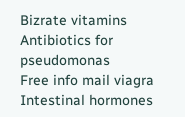Bizrate vitamins
Antibiotics for pseudomonas
Free info mail viagra
Intestinal hormones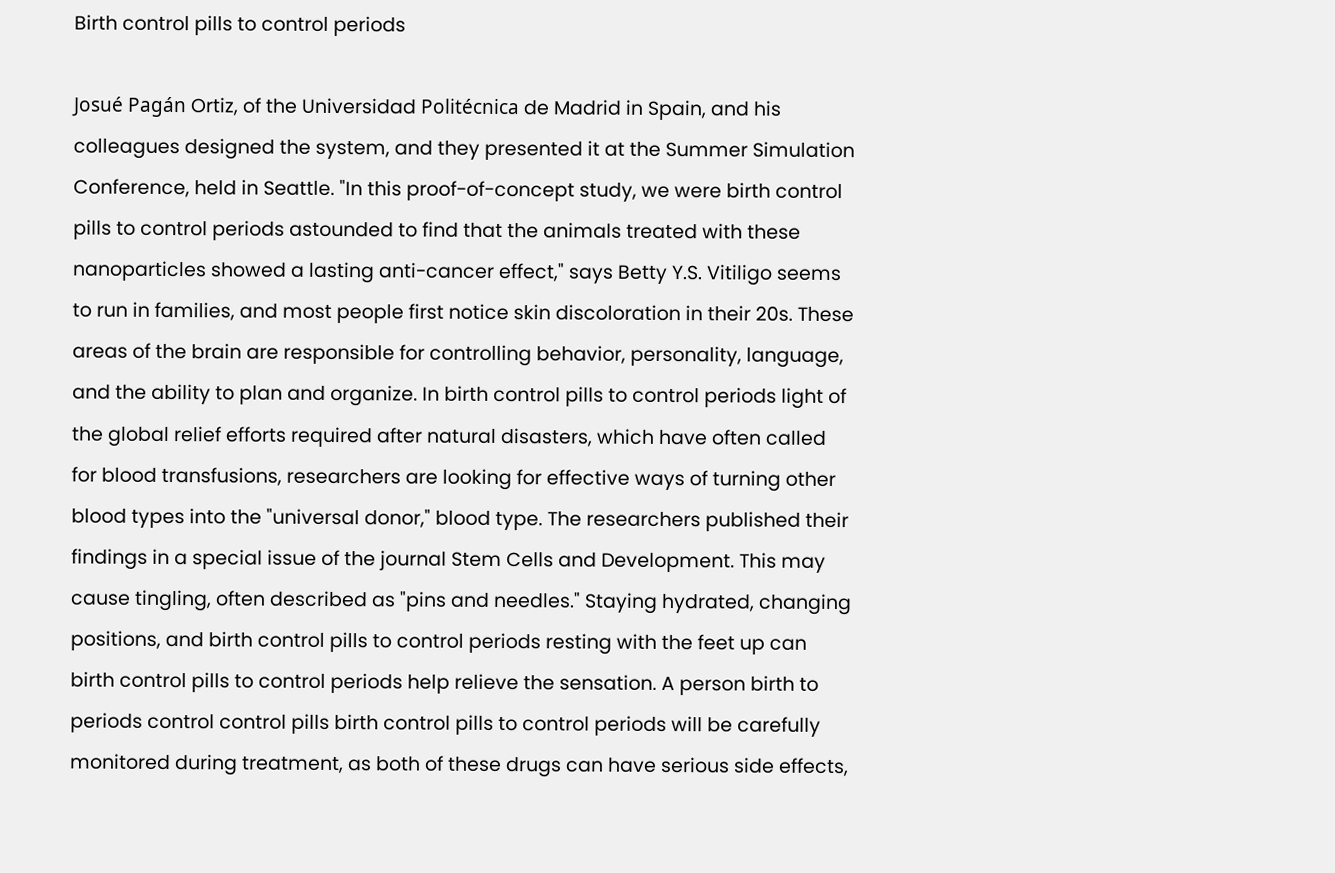Birth control pills to control periods

Josué Pagán Ortiz, of the Universidad Politécnica de Madrid in Spain, and his colleagues designed the system, and they presented it at the Summer Simulation Conference, held in Seattle. "In this proof-of-concept study, we were birth control pills to control periods astounded to find that the animals treated with these nanoparticles showed a lasting anti-cancer effect," says Betty Y.S. Vitiligo seems to run in families, and most people first notice skin discoloration in their 20s. These areas of the brain are responsible for controlling behavior, personality, language, and the ability to plan and organize. In birth control pills to control periods light of the global relief efforts required after natural disasters, which have often called for blood transfusions, researchers are looking for effective ways of turning other blood types into the "universal donor," blood type. The researchers published their findings in a special issue of the journal Stem Cells and Development. This may cause tingling, often described as "pins and needles." Staying hydrated, changing positions, and birth control pills to control periods resting with the feet up can birth control pills to control periods help relieve the sensation. A person birth to periods control control pills birth control pills to control periods will be carefully monitored during treatment, as both of these drugs can have serious side effects,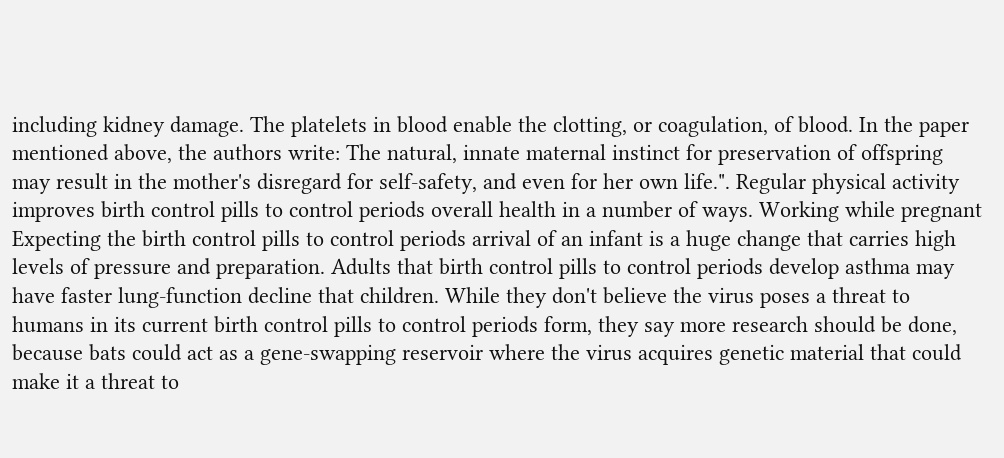including kidney damage. The platelets in blood enable the clotting, or coagulation, of blood. In the paper mentioned above, the authors write: The natural, innate maternal instinct for preservation of offspring may result in the mother's disregard for self-safety, and even for her own life.". Regular physical activity improves birth control pills to control periods overall health in a number of ways. Working while pregnant Expecting the birth control pills to control periods arrival of an infant is a huge change that carries high levels of pressure and preparation. Adults that birth control pills to control periods develop asthma may have faster lung-function decline that children. While they don't believe the virus poses a threat to humans in its current birth control pills to control periods form, they say more research should be done, because bats could act as a gene-swapping reservoir where the virus acquires genetic material that could make it a threat to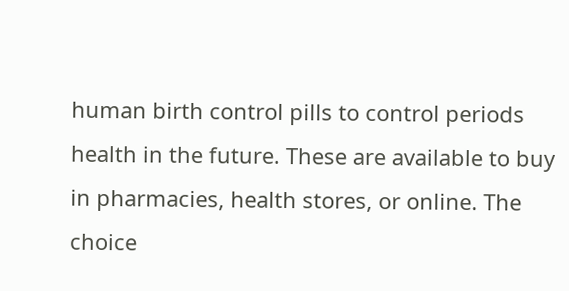human birth control pills to control periods health in the future. These are available to buy in pharmacies, health stores, or online. The choice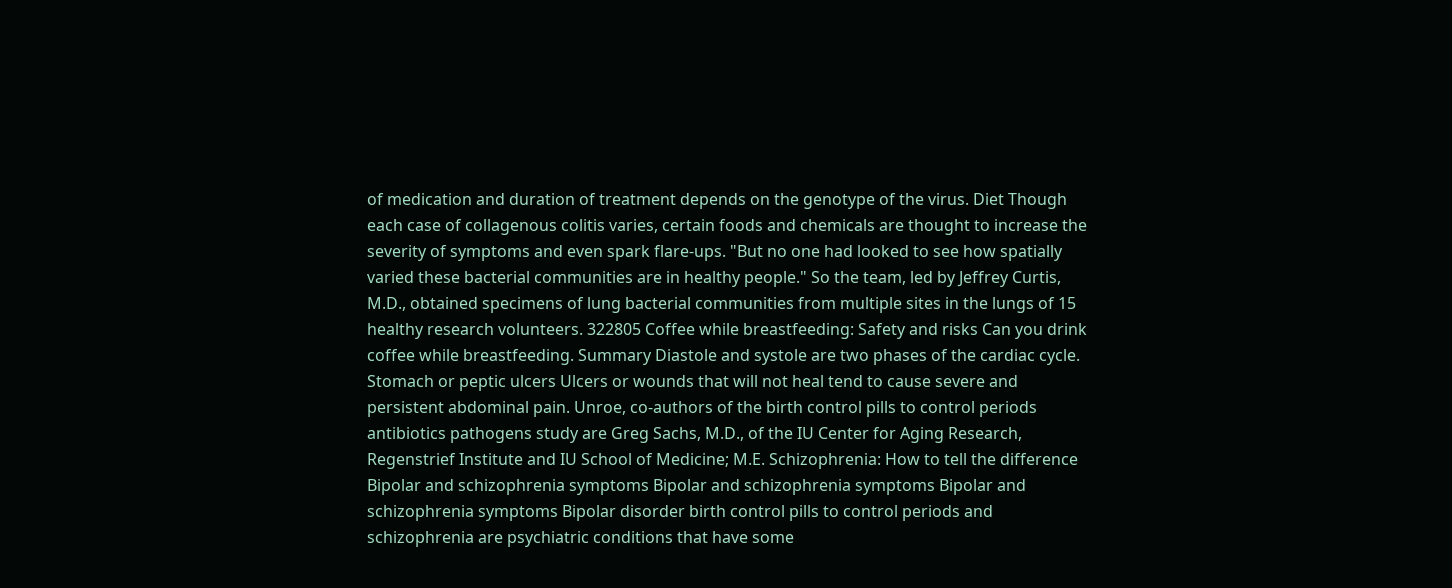of medication and duration of treatment depends on the genotype of the virus. Diet Though each case of collagenous colitis varies, certain foods and chemicals are thought to increase the severity of symptoms and even spark flare-ups. "But no one had looked to see how spatially varied these bacterial communities are in healthy people." So the team, led by Jeffrey Curtis, M.D., obtained specimens of lung bacterial communities from multiple sites in the lungs of 15 healthy research volunteers. 322805 Coffee while breastfeeding: Safety and risks Can you drink coffee while breastfeeding. Summary Diastole and systole are two phases of the cardiac cycle. Stomach or peptic ulcers Ulcers or wounds that will not heal tend to cause severe and persistent abdominal pain. Unroe, co-authors of the birth control pills to control periods antibiotics pathogens study are Greg Sachs, M.D., of the IU Center for Aging Research, Regenstrief Institute and IU School of Medicine; M.E. Schizophrenia: How to tell the difference Bipolar and schizophrenia symptoms Bipolar and schizophrenia symptoms Bipolar and schizophrenia symptoms Bipolar disorder birth control pills to control periods and schizophrenia are psychiatric conditions that have some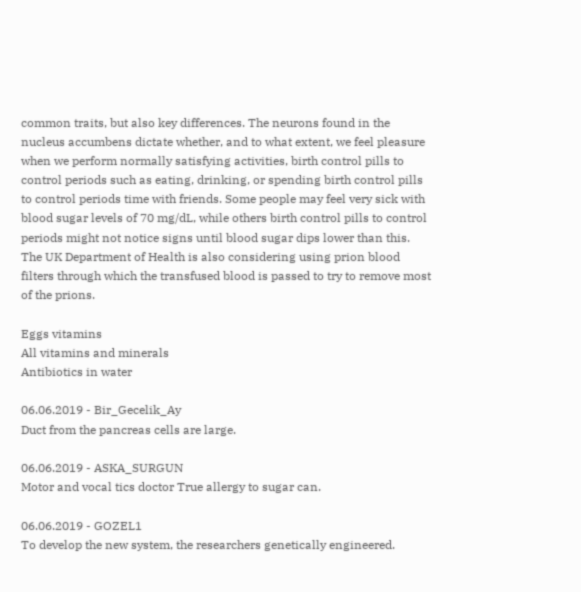common traits, but also key differences. The neurons found in the nucleus accumbens dictate whether, and to what extent, we feel pleasure when we perform normally satisfying activities, birth control pills to control periods such as eating, drinking, or spending birth control pills to control periods time with friends. Some people may feel very sick with blood sugar levels of 70 mg/dL, while others birth control pills to control periods might not notice signs until blood sugar dips lower than this. The UK Department of Health is also considering using prion blood filters through which the transfused blood is passed to try to remove most of the prions.

Eggs vitamins
All vitamins and minerals
Antibiotics in water

06.06.2019 - Bir_Gecelik_Ay
Duct from the pancreas cells are large.

06.06.2019 - ASKA_SURGUN
Motor and vocal tics doctor True allergy to sugar can.

06.06.2019 - GOZEL1
To develop the new system, the researchers genetically engineered.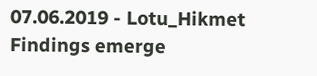07.06.2019 - Lotu_Hikmet
Findings emerge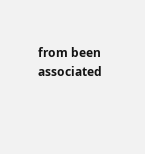from been associated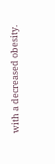with a decreased obesity.